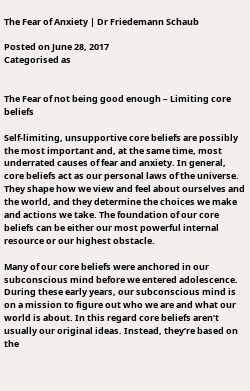The Fear of Anxiety | Dr Friedemann Schaub

Posted on June 28, 2017
Categorised as


The Fear of not being good enough – Limiting core beliefs

Self-limiting, unsupportive core beliefs are possibly the most important and, at the same time, most underrated causes of fear and anxiety. In general, core beliefs act as our personal laws of the universe. They shape how we view and feel about ourselves and the world, and they determine the choices we make and actions we take. The foundation of our core beliefs can be either our most powerful internal resource or our highest obstacle.

Many of our core beliefs were anchored in our subconscious mind before we entered adolescence. During these early years, our subconscious mind is on a mission to figure out who we are and what our world is about. In this regard core beliefs aren’t usually our original ideas. Instead, they’re based on the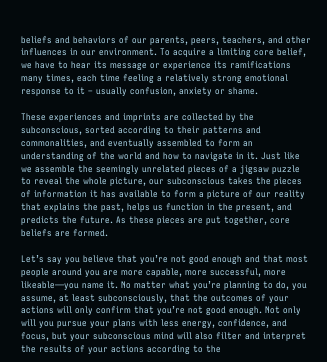beliefs and behaviors of our parents, peers, teachers, and other influences in our environment. To acquire a limiting core belief, we have to hear its message or experience its ramifications many times, each time feeling a relatively strong emotional response to it – usually confusion, anxiety or shame.

These experiences and imprints are collected by the subconscious, sorted according to their patterns and commonalities, and eventually assembled to form an understanding of the world and how to navigate in it. Just like we assemble the seemingly unrelated pieces of a jigsaw puzzle to reveal the whole picture, our subconscious takes the pieces of information it has available to form a picture of our reality that explains the past, helps us function in the present, and predicts the future. As these pieces are put together, core beliefs are formed.

Let’s say you believe that you’re not good enough and that most people around you are more capable, more successful, more likeable―you name it. No matter what you’re planning to do, you assume, at least subconsciously, that the outcomes of your actions will only confirm that you’re not good enough. Not only will you pursue your plans with less energy, confidence, and focus, but your subconscious mind will also filter and interpret the results of your actions according to the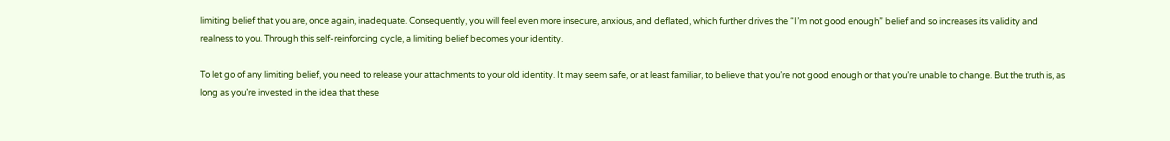limiting belief that you are, once again, inadequate. Consequently, you will feel even more insecure, anxious, and deflated, which further drives the “I’m not good enough” belief and so increases its validity and realness to you. Through this self-reinforcing cycle, a limiting belief becomes your identity.

To let go of any limiting belief, you need to release your attachments to your old identity. It may seem safe, or at least familiar, to believe that you’re not good enough or that you’re unable to change. But the truth is, as long as you’re invested in the idea that these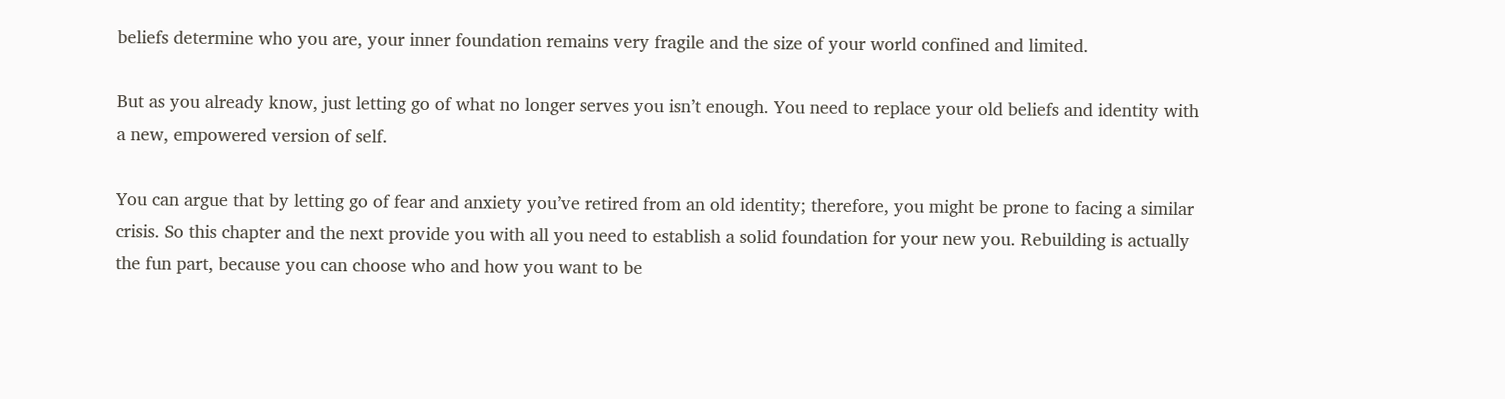beliefs determine who you are, your inner foundation remains very fragile and the size of your world confined and limited.

But as you already know, just letting go of what no longer serves you isn’t enough. You need to replace your old beliefs and identity with a new, empowered version of self.

You can argue that by letting go of fear and anxiety you’ve retired from an old identity; therefore, you might be prone to facing a similar crisis. So this chapter and the next provide you with all you need to establish a solid foundation for your new you. Rebuilding is actually the fun part, because you can choose who and how you want to be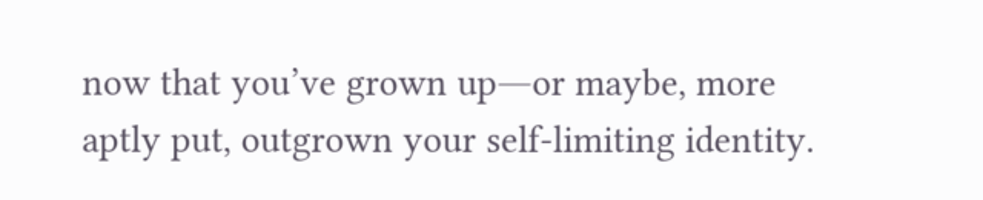now that you’ve grown up―or maybe, more aptly put, outgrown your self-limiting identity.